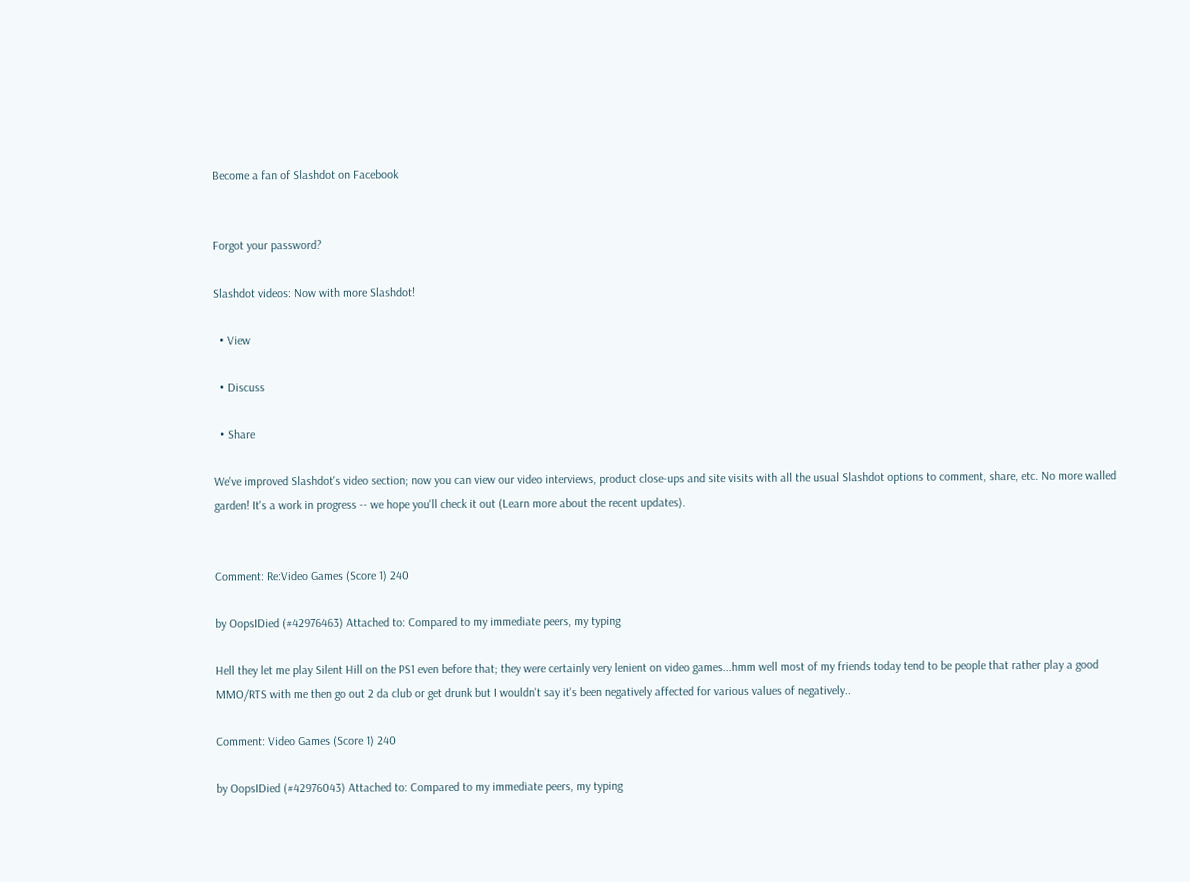Become a fan of Slashdot on Facebook


Forgot your password?

Slashdot videos: Now with more Slashdot!

  • View

  • Discuss

  • Share

We've improved Slashdot's video section; now you can view our video interviews, product close-ups and site visits with all the usual Slashdot options to comment, share, etc. No more walled garden! It's a work in progress -- we hope you'll check it out (Learn more about the recent updates).


Comment: Re:Video Games (Score 1) 240

by OopsIDied (#42976463) Attached to: Compared to my immediate peers, my typing

Hell they let me play Silent Hill on the PS1 even before that; they were certainly very lenient on video games...hmm well most of my friends today tend to be people that rather play a good MMO/RTS with me then go out 2 da club or get drunk but I wouldn't say it's been negatively affected for various values of negatively..

Comment: Video Games (Score 1) 240

by OopsIDied (#42976043) Attached to: Compared to my immediate peers, my typing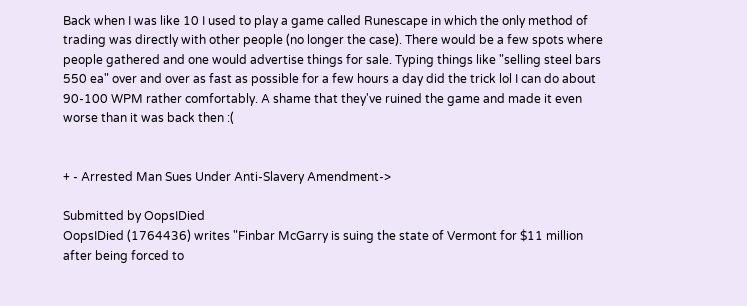Back when I was like 10 I used to play a game called Runescape in which the only method of trading was directly with other people (no longer the case). There would be a few spots where people gathered and one would advertise things for sale. Typing things like "selling steel bars 550 ea" over and over as fast as possible for a few hours a day did the trick lol I can do about 90-100 WPM rather comfortably. A shame that they've ruined the game and made it even worse than it was back then :(


+ - Arrested Man Sues Under Anti-Slavery Amendment->

Submitted by OopsIDied
OopsIDied (1764436) writes "Finbar McGarry is suing the state of Vermont for $11 million after being forced to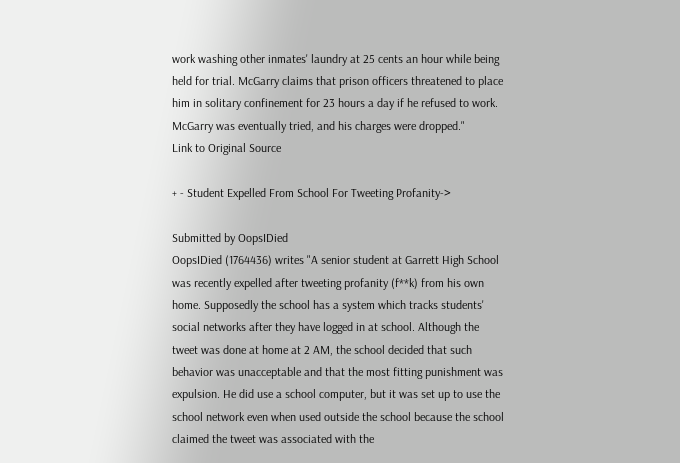work washing other inmates' laundry at 25 cents an hour while being held for trial. McGarry claims that prison officers threatened to place him in solitary confinement for 23 hours a day if he refused to work. McGarry was eventually tried, and his charges were dropped."
Link to Original Source

+ - Student Expelled From School For Tweeting Profanity->

Submitted by OopsIDied
OopsIDied (1764436) writes "A senior student at Garrett High School was recently expelled after tweeting profanity (f**k) from his own home. Supposedly the school has a system which tracks students' social networks after they have logged in at school. Although the tweet was done at home at 2 AM, the school decided that such behavior was unacceptable and that the most fitting punishment was expulsion. He did use a school computer, but it was set up to use the school network even when used outside the school because the school claimed the tweet was associated with the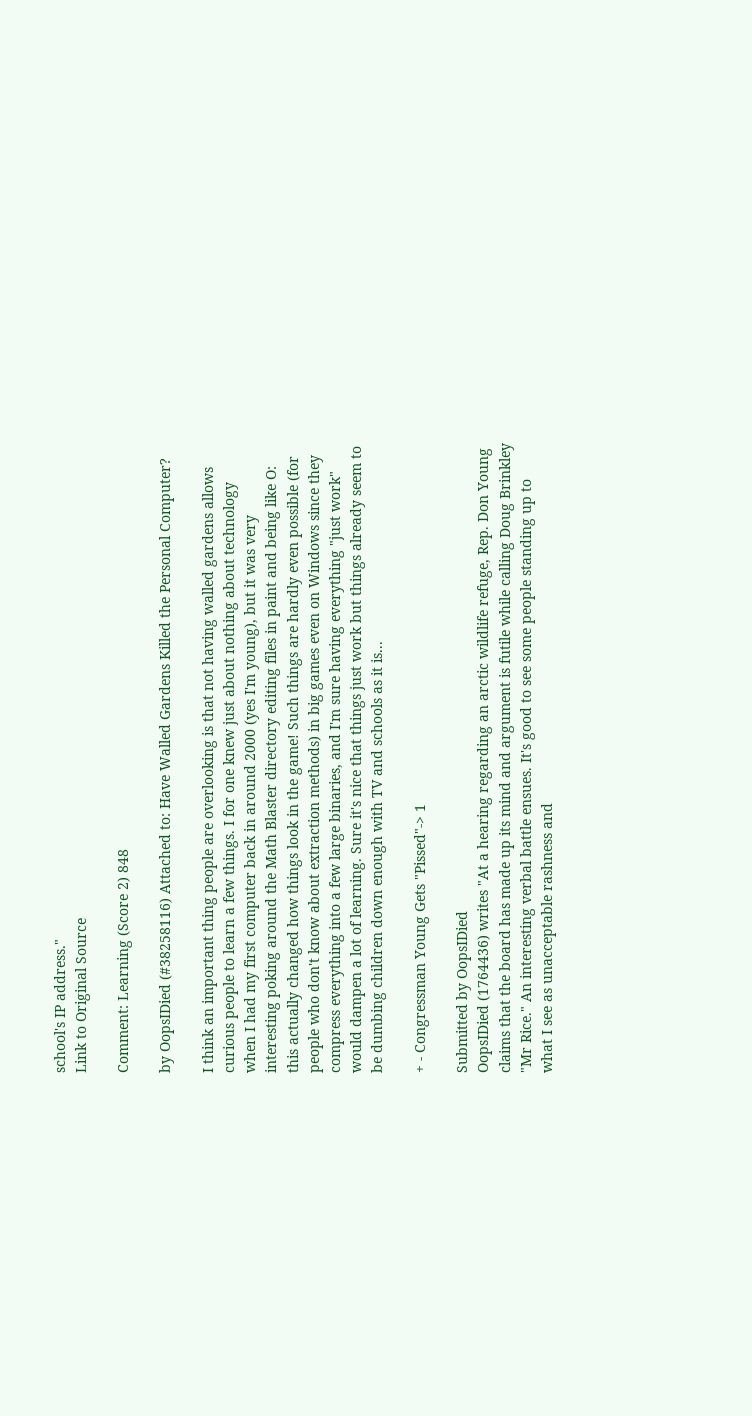school's IP address."
Link to Original Source

Comment: Learning (Score 2) 848

by OopsIDied (#38258116) Attached to: Have Walled Gardens Killed the Personal Computer?

I think an important thing people are overlooking is that not having walled gardens allows curious people to learn a few things. I for one knew just about nothing about technology when I had my first computer back in around 2000 (yes I'm young), but it was very interesting poking around the Math Blaster directory editing files in paint and being like O: this actually changed how things look in the game! Such things are hardly even possible (for people who don't know about extraction methods) in big games even on Windows since they compress everything into a few large binaries, and I'm sure having everything "just work" would dampen a lot of learning. Sure it's nice that things just work but things already seem to be dumbing children down enough with TV and schools as it is...

+ - Congressman Young Gets "Pissed"-> 1

Submitted by OopsIDied
OopsIDied (1764436) writes "At a hearing regarding an arctic wildlife refuge, Rep. Don Young claims that the board has made up its mind and argument is futile while calling Doug Brinkley "Mr Rice." An interesting verbal battle ensues. It's good to see some people standing up to what I see as unacceptable rashness and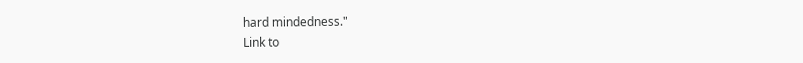hard mindedness."
Link to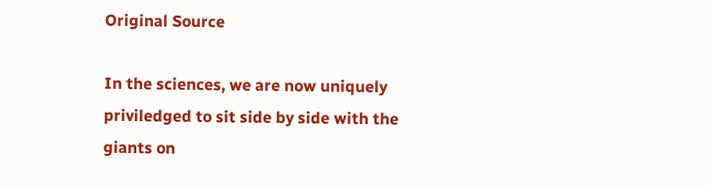Original Source

In the sciences, we are now uniquely priviledged to sit side by side with the giants on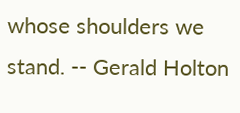whose shoulders we stand. -- Gerald Holton